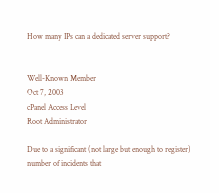How many IPs can a dedicated server support?


Well-Known Member
Oct 7, 2003
cPanel Access Level
Root Administrator

Due to a significant (not large but enough to register) number of incidents that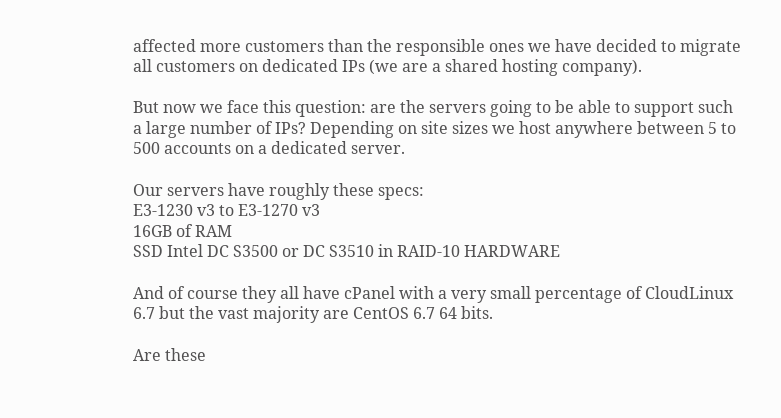affected more customers than the responsible ones we have decided to migrate all customers on dedicated IPs (we are a shared hosting company).

But now we face this question: are the servers going to be able to support such a large number of IPs? Depending on site sizes we host anywhere between 5 to 500 accounts on a dedicated server.

Our servers have roughly these specs:
E3-1230 v3 to E3-1270 v3
16GB of RAM
SSD Intel DC S3500 or DC S3510 in RAID-10 HARDWARE

And of course they all have cPanel with a very small percentage of CloudLinux 6.7 but the vast majority are CentOS 6.7 64 bits.

Are these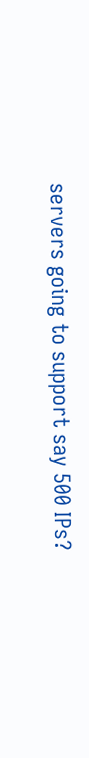servers going to support say 500 IPs?